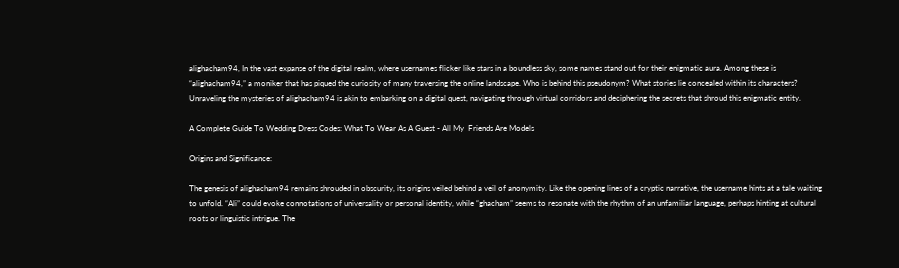alighacham94, In the vast expanse of the digital realm, where usernames flicker like stars in a boundless sky, some names stand out for their enigmatic aura. Among these is “alighacham94,” a moniker that has piqued the curiosity of many traversing the online landscape. Who is behind this pseudonym? What stories lie concealed within its characters? Unraveling the mysteries of alighacham94 is akin to embarking on a digital quest, navigating through virtual corridors and deciphering the secrets that shroud this enigmatic entity.

A Complete Guide To Wedding Dress Codes: What To Wear As A Guest - All My  Friends Are Models

Origins and Significance:

The genesis of alighacham94 remains shrouded in obscurity, its origins veiled behind a veil of anonymity. Like the opening lines of a cryptic narrative, the username hints at a tale waiting to unfold. “Ali” could evoke connotations of universality or personal identity, while “ghacham” seems to resonate with the rhythm of an unfamiliar language, perhaps hinting at cultural roots or linguistic intrigue. The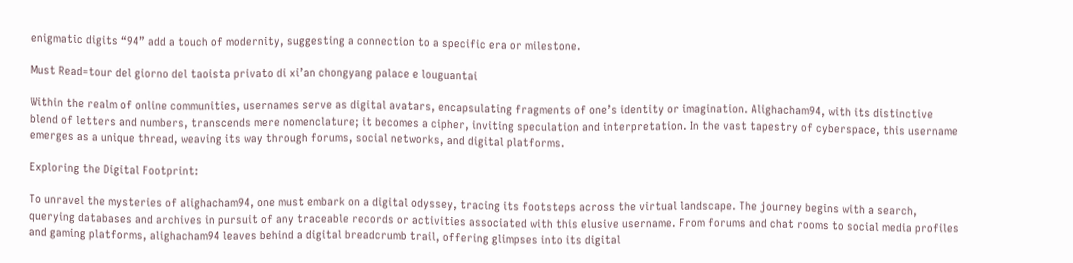enigmatic digits “94” add a touch of modernity, suggesting a connection to a specific era or milestone.

Must Read=tour del giorno del taoista privato di xi’an chongyang palace e louguantai

Within the realm of online communities, usernames serve as digital avatars, encapsulating fragments of one’s identity or imagination. Alighacham94, with its distinctive blend of letters and numbers, transcends mere nomenclature; it becomes a cipher, inviting speculation and interpretation. In the vast tapestry of cyberspace, this username emerges as a unique thread, weaving its way through forums, social networks, and digital platforms.

Exploring the Digital Footprint:

To unravel the mysteries of alighacham94, one must embark on a digital odyssey, tracing its footsteps across the virtual landscape. The journey begins with a search, querying databases and archives in pursuit of any traceable records or activities associated with this elusive username. From forums and chat rooms to social media profiles and gaming platforms, alighacham94 leaves behind a digital breadcrumb trail, offering glimpses into its digital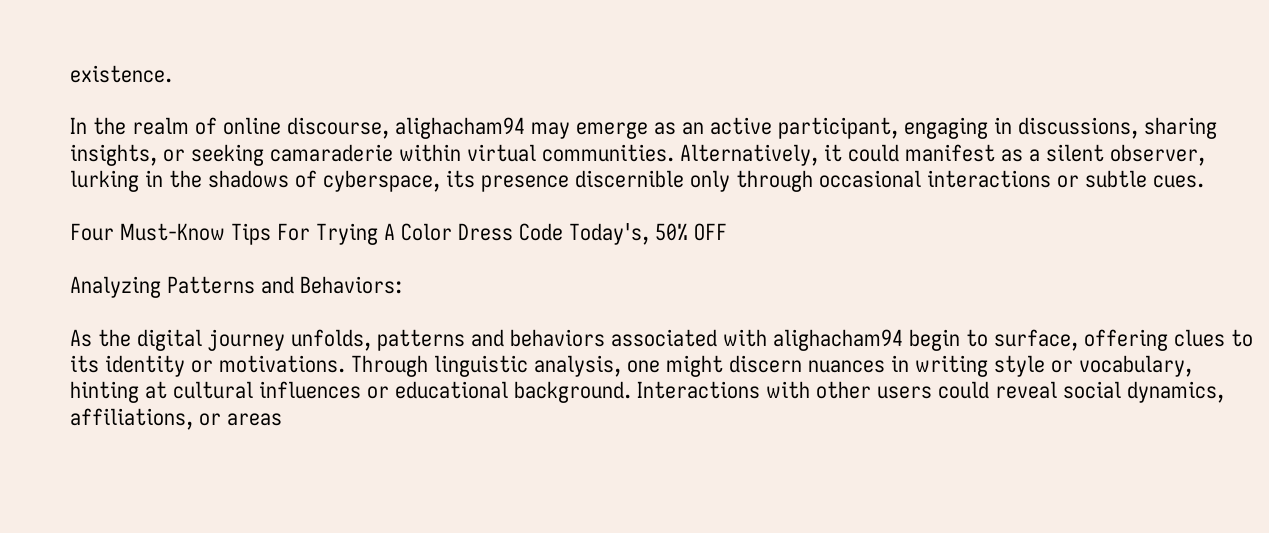existence.

In the realm of online discourse, alighacham94 may emerge as an active participant, engaging in discussions, sharing insights, or seeking camaraderie within virtual communities. Alternatively, it could manifest as a silent observer, lurking in the shadows of cyberspace, its presence discernible only through occasional interactions or subtle cues.

Four Must-Know Tips For Trying A Color Dress Code Today's, 50% OFF

Analyzing Patterns and Behaviors:

As the digital journey unfolds, patterns and behaviors associated with alighacham94 begin to surface, offering clues to its identity or motivations. Through linguistic analysis, one might discern nuances in writing style or vocabulary, hinting at cultural influences or educational background. Interactions with other users could reveal social dynamics, affiliations, or areas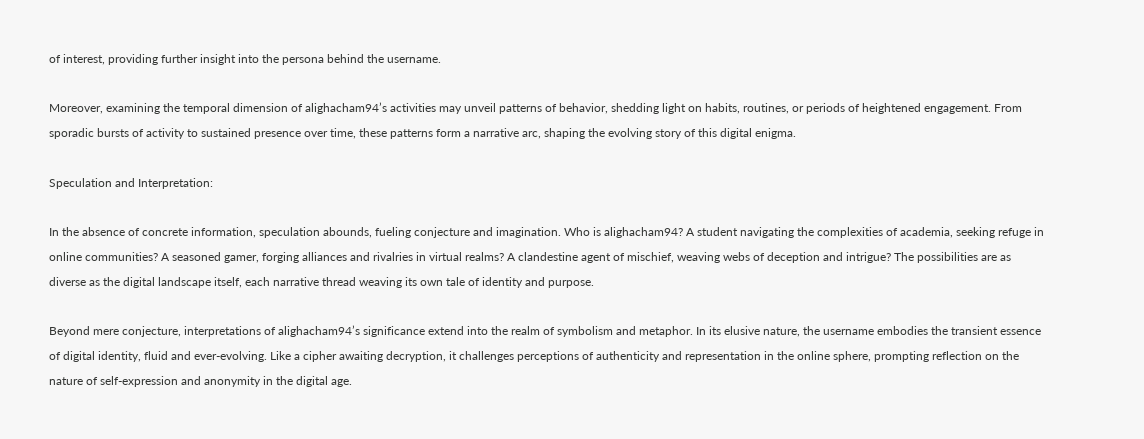of interest, providing further insight into the persona behind the username.

Moreover, examining the temporal dimension of alighacham94’s activities may unveil patterns of behavior, shedding light on habits, routines, or periods of heightened engagement. From sporadic bursts of activity to sustained presence over time, these patterns form a narrative arc, shaping the evolving story of this digital enigma.

Speculation and Interpretation:

In the absence of concrete information, speculation abounds, fueling conjecture and imagination. Who is alighacham94? A student navigating the complexities of academia, seeking refuge in online communities? A seasoned gamer, forging alliances and rivalries in virtual realms? A clandestine agent of mischief, weaving webs of deception and intrigue? The possibilities are as diverse as the digital landscape itself, each narrative thread weaving its own tale of identity and purpose.

Beyond mere conjecture, interpretations of alighacham94’s significance extend into the realm of symbolism and metaphor. In its elusive nature, the username embodies the transient essence of digital identity, fluid and ever-evolving. Like a cipher awaiting decryption, it challenges perceptions of authenticity and representation in the online sphere, prompting reflection on the nature of self-expression and anonymity in the digital age.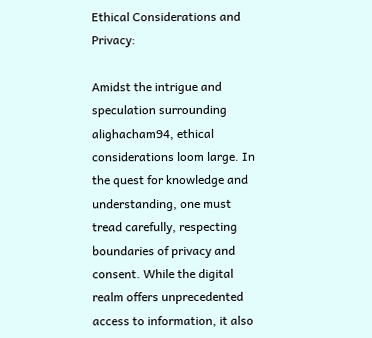Ethical Considerations and Privacy:

Amidst the intrigue and speculation surrounding alighacham94, ethical considerations loom large. In the quest for knowledge and understanding, one must tread carefully, respecting boundaries of privacy and consent. While the digital realm offers unprecedented access to information, it also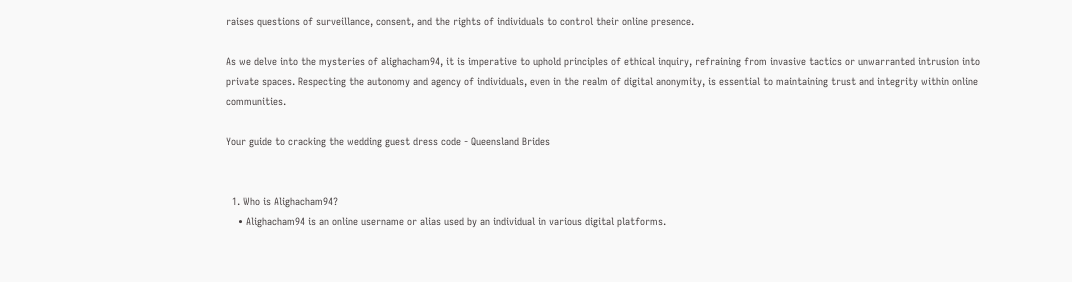raises questions of surveillance, consent, and the rights of individuals to control their online presence.

As we delve into the mysteries of alighacham94, it is imperative to uphold principles of ethical inquiry, refraining from invasive tactics or unwarranted intrusion into private spaces. Respecting the autonomy and agency of individuals, even in the realm of digital anonymity, is essential to maintaining trust and integrity within online communities.

Your guide to cracking the wedding guest dress code - Queensland Brides


  1. Who is Alighacham94?
    • Alighacham94 is an online username or alias used by an individual in various digital platforms.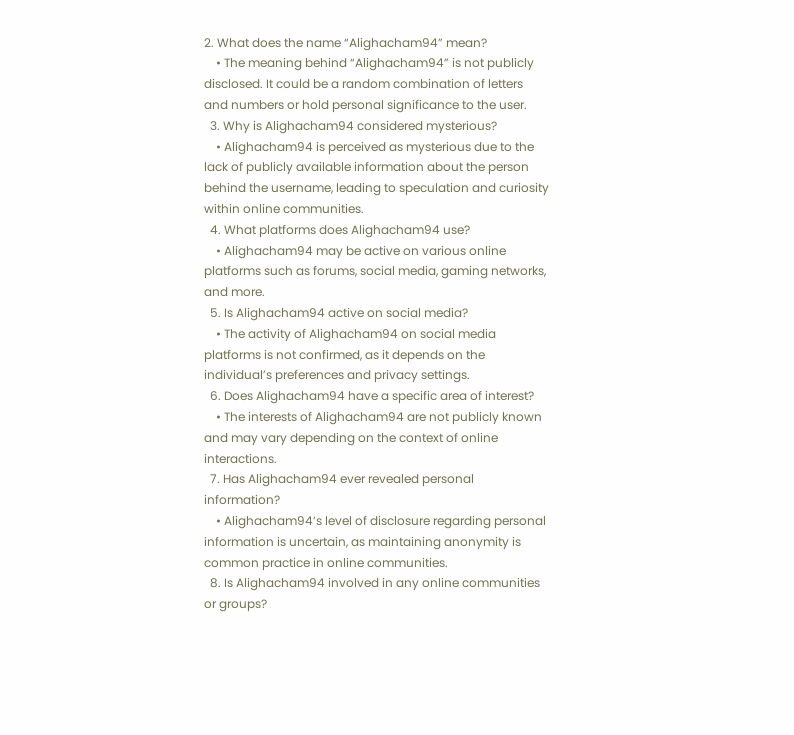2. What does the name “Alighacham94” mean?
    • The meaning behind “Alighacham94” is not publicly disclosed. It could be a random combination of letters and numbers or hold personal significance to the user.
  3. Why is Alighacham94 considered mysterious?
    • Alighacham94 is perceived as mysterious due to the lack of publicly available information about the person behind the username, leading to speculation and curiosity within online communities.
  4. What platforms does Alighacham94 use?
    • Alighacham94 may be active on various online platforms such as forums, social media, gaming networks, and more.
  5. Is Alighacham94 active on social media?
    • The activity of Alighacham94 on social media platforms is not confirmed, as it depends on the individual’s preferences and privacy settings.
  6. Does Alighacham94 have a specific area of interest?
    • The interests of Alighacham94 are not publicly known and may vary depending on the context of online interactions.
  7. Has Alighacham94 ever revealed personal information?
    • Alighacham94’s level of disclosure regarding personal information is uncertain, as maintaining anonymity is common practice in online communities.
  8. Is Alighacham94 involved in any online communities or groups?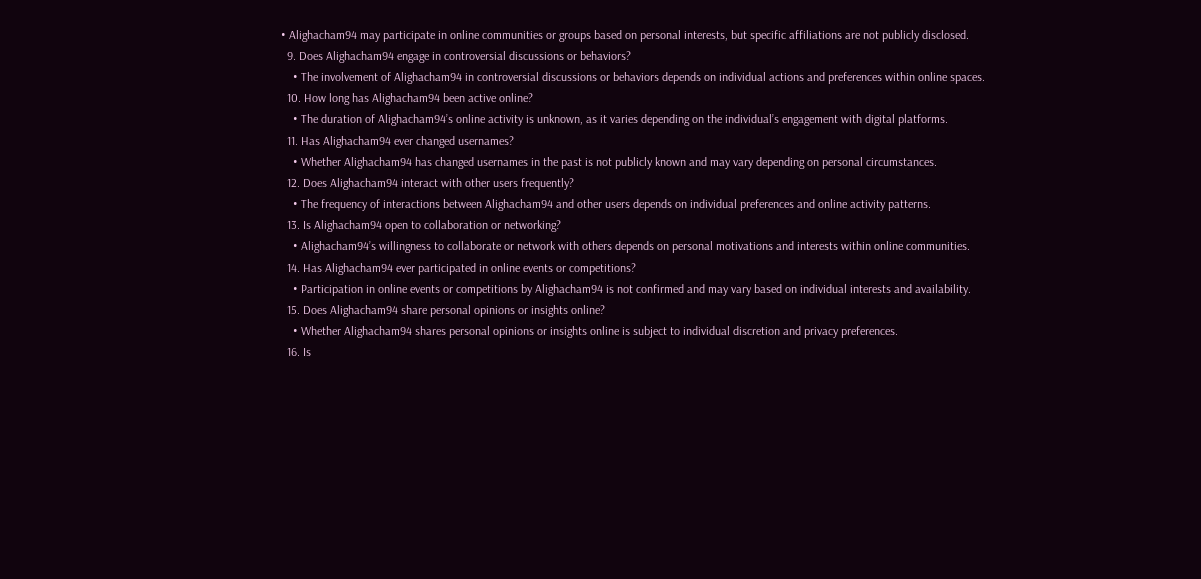• Alighacham94 may participate in online communities or groups based on personal interests, but specific affiliations are not publicly disclosed.
  9. Does Alighacham94 engage in controversial discussions or behaviors?
    • The involvement of Alighacham94 in controversial discussions or behaviors depends on individual actions and preferences within online spaces.
  10. How long has Alighacham94 been active online?
    • The duration of Alighacham94’s online activity is unknown, as it varies depending on the individual’s engagement with digital platforms.
  11. Has Alighacham94 ever changed usernames?
    • Whether Alighacham94 has changed usernames in the past is not publicly known and may vary depending on personal circumstances.
  12. Does Alighacham94 interact with other users frequently?
    • The frequency of interactions between Alighacham94 and other users depends on individual preferences and online activity patterns.
  13. Is Alighacham94 open to collaboration or networking?
    • Alighacham94’s willingness to collaborate or network with others depends on personal motivations and interests within online communities.
  14. Has Alighacham94 ever participated in online events or competitions?
    • Participation in online events or competitions by Alighacham94 is not confirmed and may vary based on individual interests and availability.
  15. Does Alighacham94 share personal opinions or insights online?
    • Whether Alighacham94 shares personal opinions or insights online is subject to individual discretion and privacy preferences.
  16. Is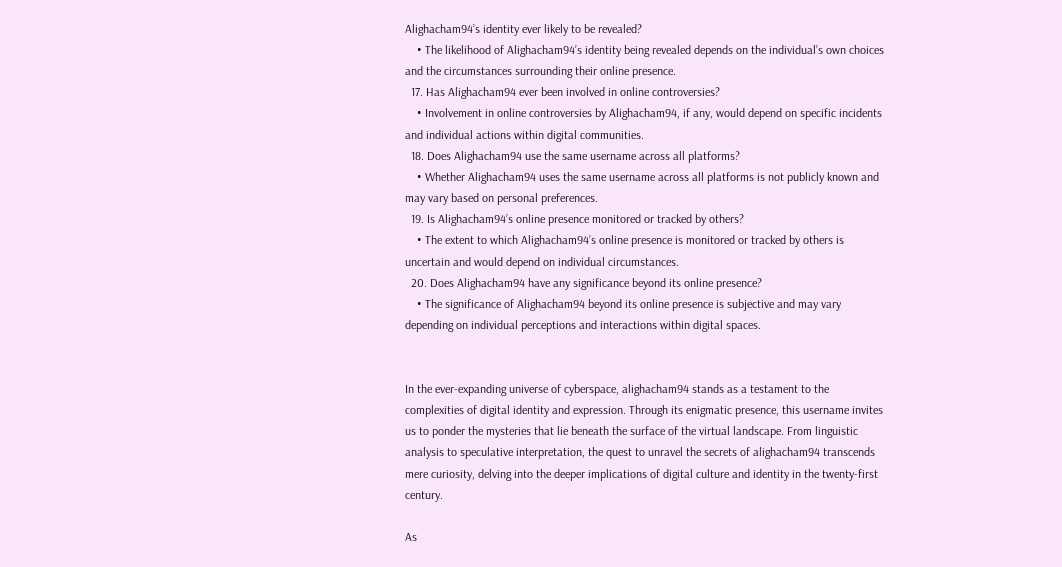Alighacham94’s identity ever likely to be revealed?
    • The likelihood of Alighacham94’s identity being revealed depends on the individual’s own choices and the circumstances surrounding their online presence.
  17. Has Alighacham94 ever been involved in online controversies?
    • Involvement in online controversies by Alighacham94, if any, would depend on specific incidents and individual actions within digital communities.
  18. Does Alighacham94 use the same username across all platforms?
    • Whether Alighacham94 uses the same username across all platforms is not publicly known and may vary based on personal preferences.
  19. Is Alighacham94’s online presence monitored or tracked by others?
    • The extent to which Alighacham94’s online presence is monitored or tracked by others is uncertain and would depend on individual circumstances.
  20. Does Alighacham94 have any significance beyond its online presence?
    • The significance of Alighacham94 beyond its online presence is subjective and may vary depending on individual perceptions and interactions within digital spaces.


In the ever-expanding universe of cyberspace, alighacham94 stands as a testament to the complexities of digital identity and expression. Through its enigmatic presence, this username invites us to ponder the mysteries that lie beneath the surface of the virtual landscape. From linguistic analysis to speculative interpretation, the quest to unravel the secrets of alighacham94 transcends mere curiosity, delving into the deeper implications of digital culture and identity in the twenty-first century.

As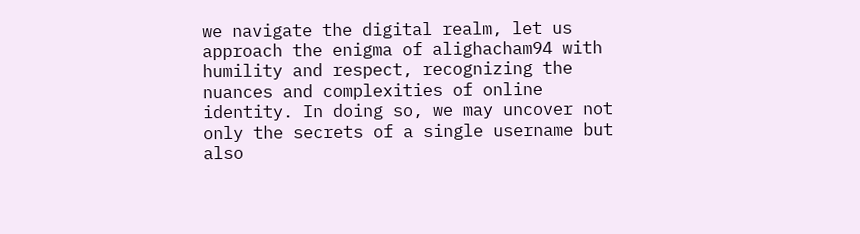we navigate the digital realm, let us approach the enigma of alighacham94 with humility and respect, recognizing the nuances and complexities of online identity. In doing so, we may uncover not only the secrets of a single username but also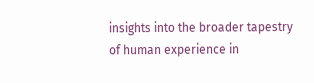insights into the broader tapestry of human experience in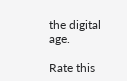the digital age.

Rate this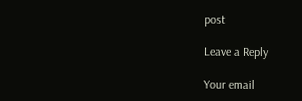post

Leave a Reply

Your email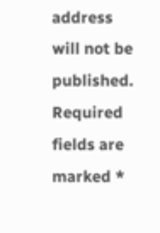address will not be published. Required fields are marked *